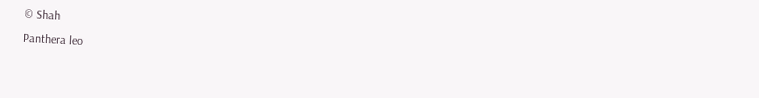© Shah
Panthera leo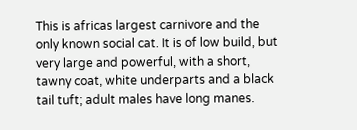This is africas largest carnivore and the only known social cat. It is of low build, but very large and powerful, with a short, tawny coat, white underparts and a black tail tuft; adult males have long manes.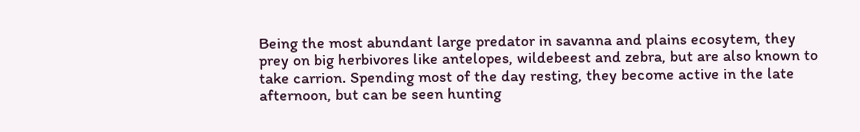Being the most abundant large predator in savanna and plains ecosytem, they prey on big herbivores like antelopes, wildebeest and zebra, but are also known to take carrion. Spending most of the day resting, they become active in the late afternoon, but can be seen hunting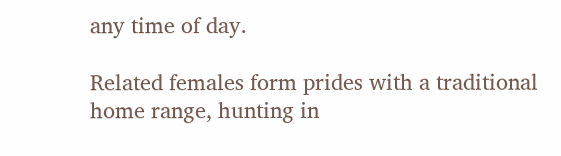any time of day.

Related females form prides with a traditional home range, hunting in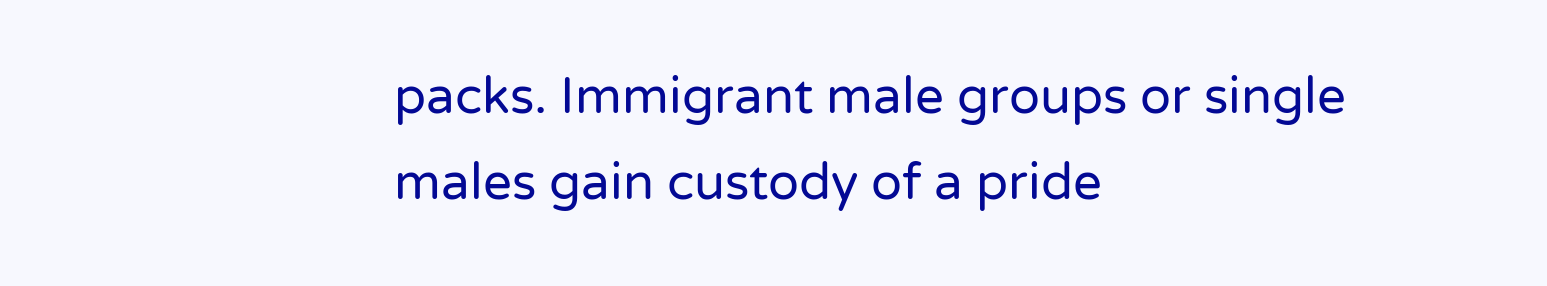packs. Immigrant male groups or single males gain custody of a pride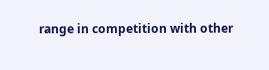range in competition with other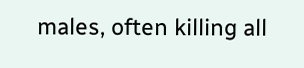males, often killing all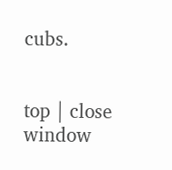cubs.


top | close window